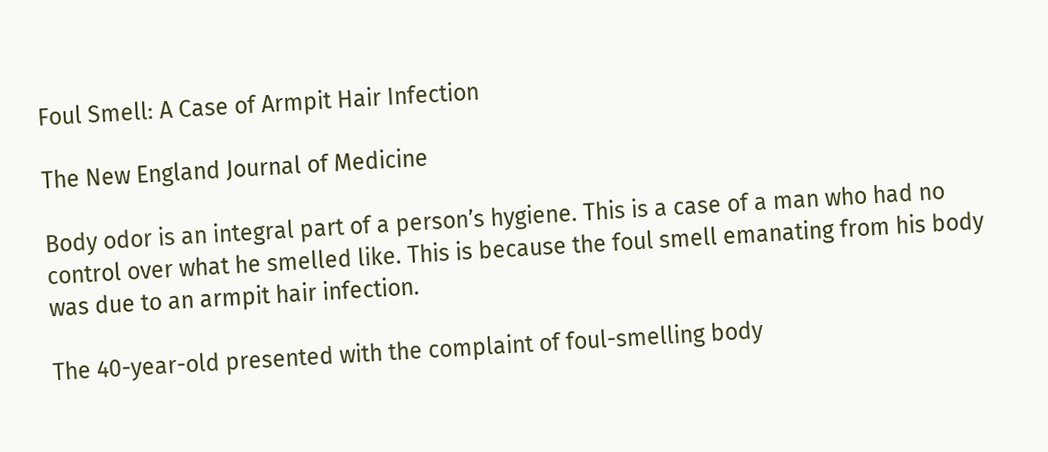Foul Smell: A Case of Armpit Hair Infection

The New England Journal of Medicine

Body odor is an integral part of a person’s hygiene. This is a case of a man who had no control over what he smelled like. This is because the foul smell emanating from his body was due to an armpit hair infection.

The 40-year-old presented with the complaint of foul-smelling body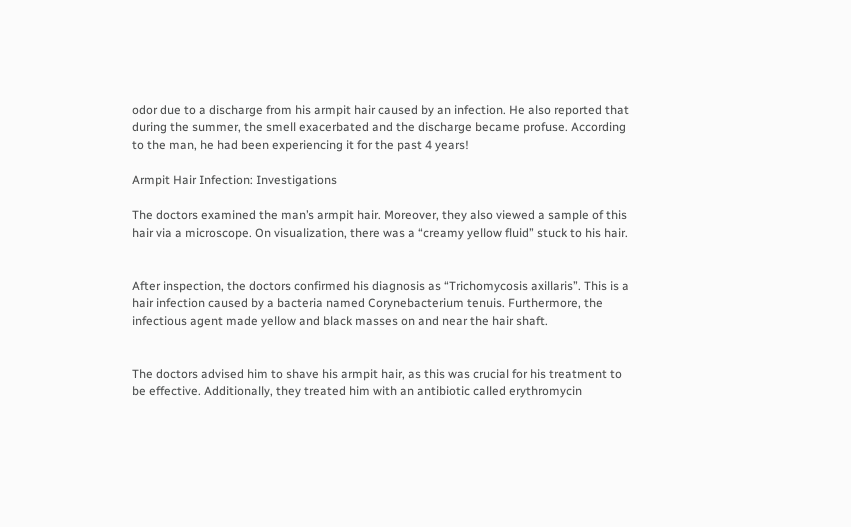odor due to a discharge from his armpit hair caused by an infection. He also reported that during the summer, the smell exacerbated and the discharge became profuse. According to the man, he had been experiencing it for the past 4 years!

Armpit Hair Infection: Investigations

The doctors examined the man’s armpit hair. Moreover, they also viewed a sample of this hair via a microscope. On visualization, there was a “creamy yellow fluid” stuck to his hair.


After inspection, the doctors confirmed his diagnosis as “Trichomycosis axillaris”. This is a hair infection caused by a bacteria named Corynebacterium tenuis. Furthermore, the infectious agent made yellow and black masses on and near the hair shaft.


The doctors advised him to shave his armpit hair, as this was crucial for his treatment to be effective. Additionally, they treated him with an antibiotic called erythromycin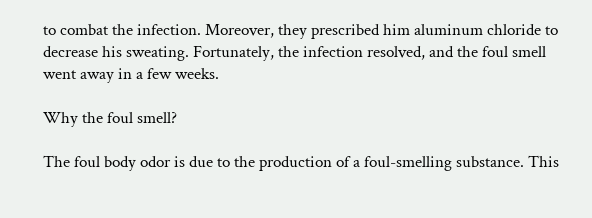to combat the infection. Moreover, they prescribed him aluminum chloride to decrease his sweating. Fortunately, the infection resolved, and the foul smell went away in a few weeks.

Why the foul smell?

The foul body odor is due to the production of a foul-smelling substance. This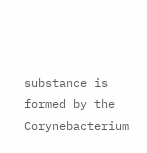substance is formed by the Corynebacterium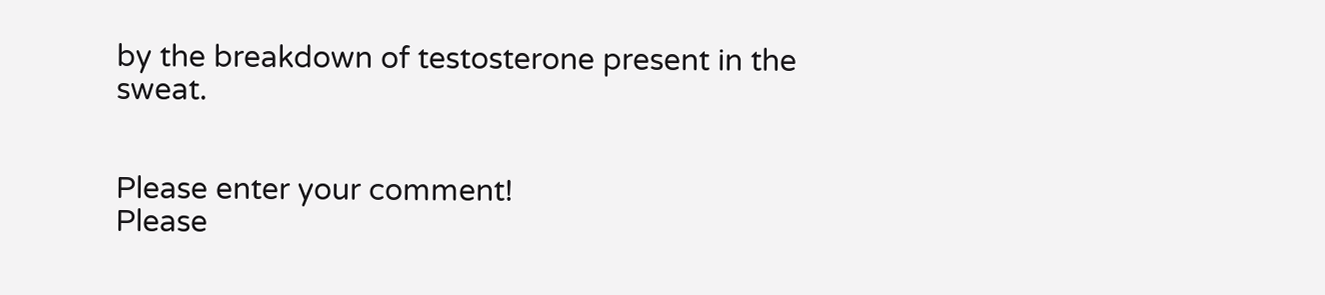by the breakdown of testosterone present in the sweat.


Please enter your comment!
Please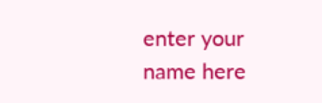enter your name here